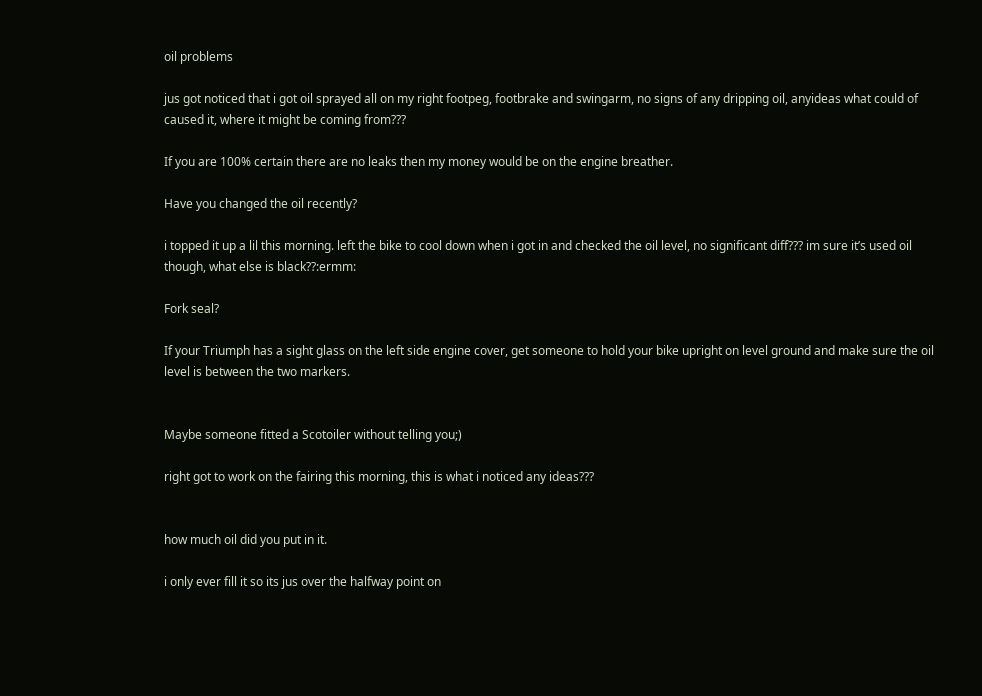oil problems

jus got noticed that i got oil sprayed all on my right footpeg, footbrake and swingarm, no signs of any dripping oil, anyideas what could of caused it, where it might be coming from???

If you are 100% certain there are no leaks then my money would be on the engine breather.

Have you changed the oil recently?

i topped it up a lil this morning. left the bike to cool down when i got in and checked the oil level, no significant diff??? im sure it’s used oil though, what else is black??:ermm:

Fork seal?

If your Triumph has a sight glass on the left side engine cover, get someone to hold your bike upright on level ground and make sure the oil level is between the two markers.


Maybe someone fitted a Scotoiler without telling you;)

right got to work on the fairing this morning, this is what i noticed any ideas???


how much oil did you put in it.

i only ever fill it so its jus over the halfway point on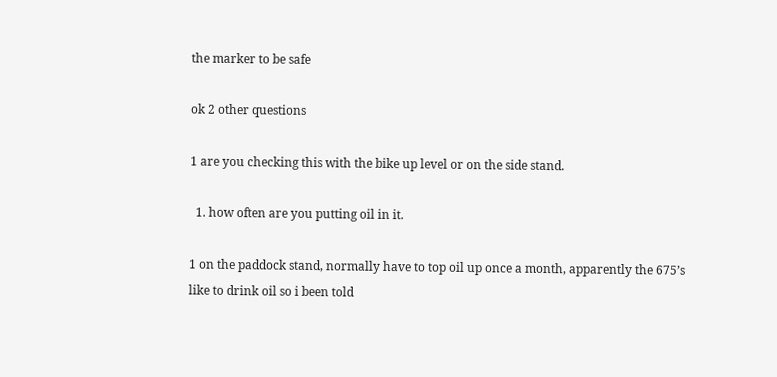the marker to be safe

ok 2 other questions

1 are you checking this with the bike up level or on the side stand.

  1. how often are you putting oil in it.

1 on the paddock stand, normally have to top oil up once a month, apparently the 675’s like to drink oil so i been told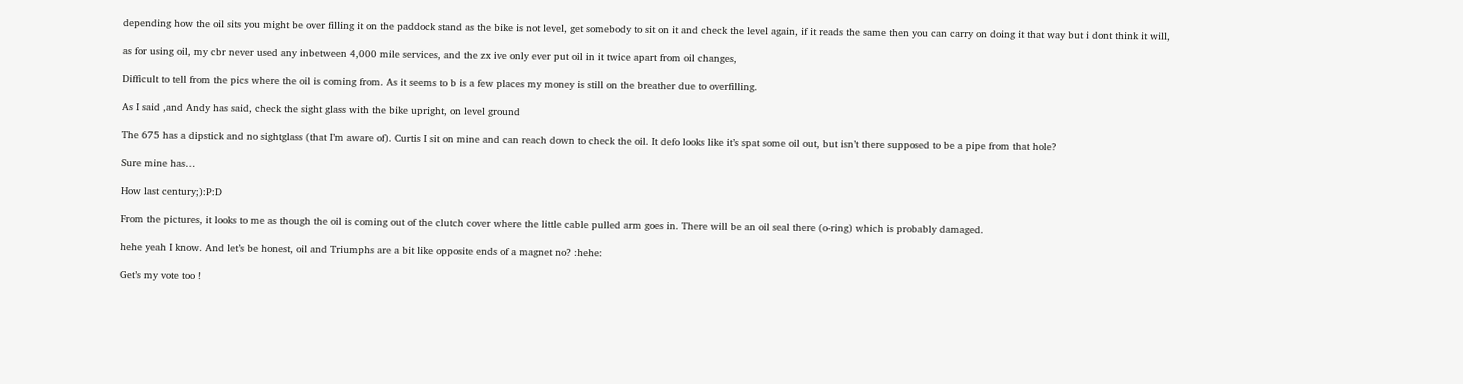depending how the oil sits you might be over filling it on the paddock stand as the bike is not level, get somebody to sit on it and check the level again, if it reads the same then you can carry on doing it that way but i dont think it will,

as for using oil, my cbr never used any inbetween 4,000 mile services, and the zx ive only ever put oil in it twice apart from oil changes,

Difficult to tell from the pics where the oil is coming from. As it seems to b is a few places my money is still on the breather due to overfilling.

As I said ,and Andy has said, check the sight glass with the bike upright, on level ground

The 675 has a dipstick and no sightglass (that I’m aware of). Curtis I sit on mine and can reach down to check the oil. It defo looks like it’s spat some oil out, but isn’t there supposed to be a pipe from that hole?

Sure mine has…

How last century;):P:D

From the pictures, it looks to me as though the oil is coming out of the clutch cover where the little cable pulled arm goes in. There will be an oil seal there (o-ring) which is probably damaged.

hehe yeah I know. And let’s be honest, oil and Triumphs are a bit like opposite ends of a magnet no? :hehe:

Get’s my vote too !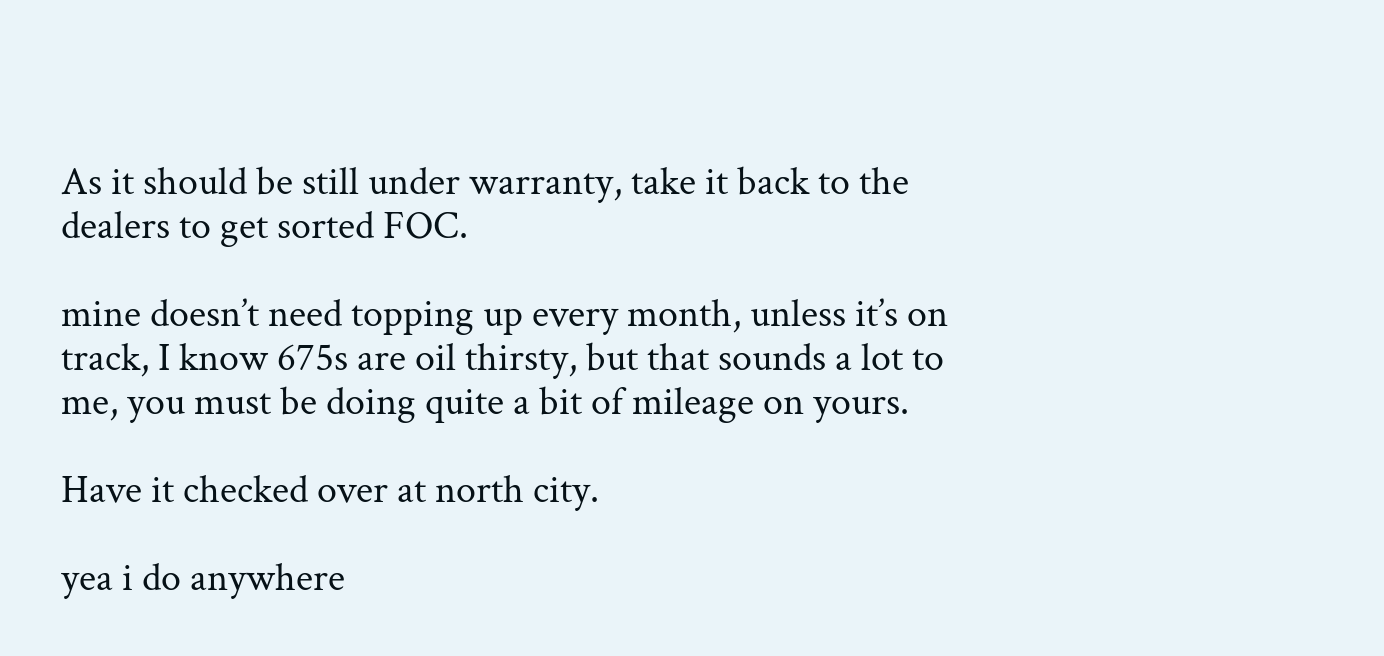As it should be still under warranty, take it back to the dealers to get sorted FOC.

mine doesn’t need topping up every month, unless it’s on track, I know 675s are oil thirsty, but that sounds a lot to me, you must be doing quite a bit of mileage on yours.

Have it checked over at north city.

yea i do anywhere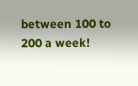between 100 to 200 a week!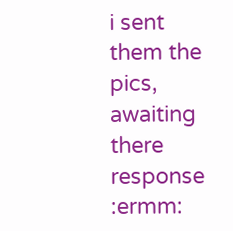i sent them the pics, awaiting there response :ermm: